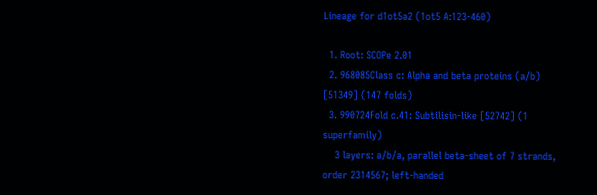Lineage for d1ot5a2 (1ot5 A:123-460)

  1. Root: SCOPe 2.01
  2. 968085Class c: Alpha and beta proteins (a/b) [51349] (147 folds)
  3. 990724Fold c.41: Subtilisin-like [52742] (1 superfamily)
    3 layers: a/b/a, parallel beta-sheet of 7 strands, order 2314567; left-handed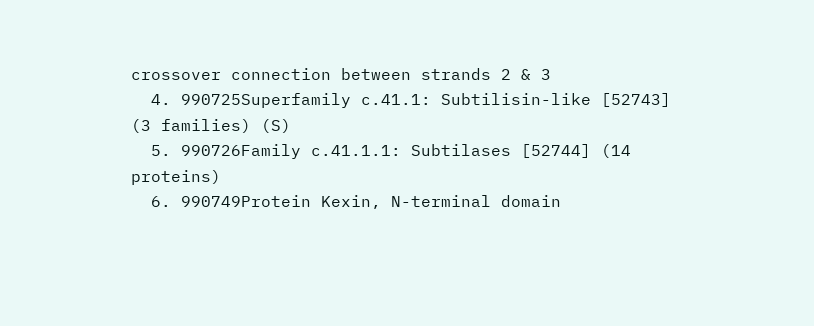crossover connection between strands 2 & 3
  4. 990725Superfamily c.41.1: Subtilisin-like [52743] (3 families) (S)
  5. 990726Family c.41.1.1: Subtilases [52744] (14 proteins)
  6. 990749Protein Kexin, N-terminal domain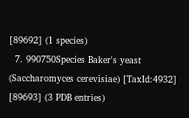[89692] (1 species)
  7. 990750Species Baker's yeast (Saccharomyces cerevisiae) [TaxId:4932] [89693] (3 PDB entries)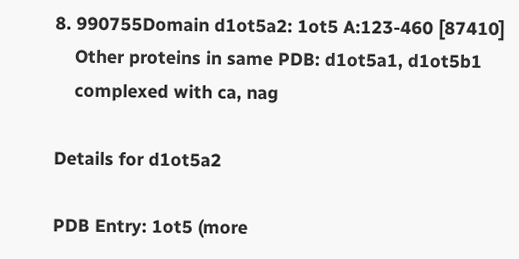8. 990755Domain d1ot5a2: 1ot5 A:123-460 [87410]
    Other proteins in same PDB: d1ot5a1, d1ot5b1
    complexed with ca, nag

Details for d1ot5a2

PDB Entry: 1ot5 (more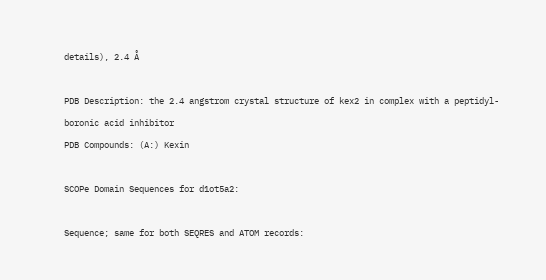details), 2.4 Å

PDB Description: the 2.4 angstrom crystal structure of kex2 in complex with a peptidyl- boronic acid inhibitor
PDB Compounds: (A:) Kexin

SCOPe Domain Sequences for d1ot5a2:

Sequence; same for both SEQRES and ATOM records: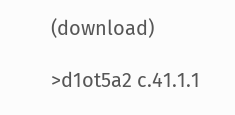(download)

>d1ot5a2 c.41.1.1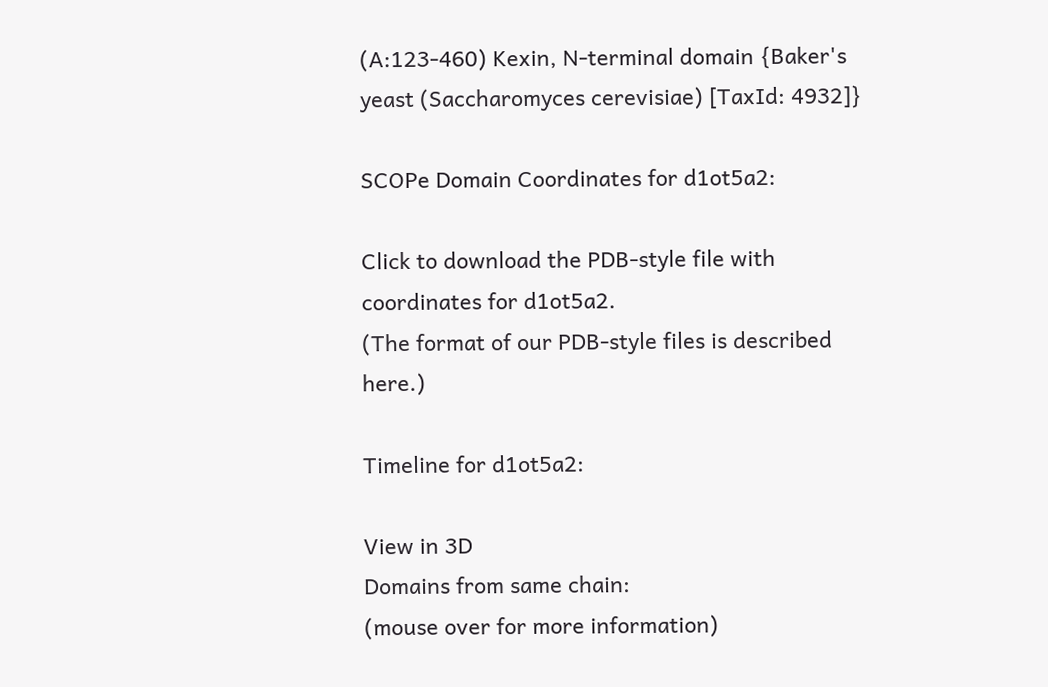(A:123-460) Kexin, N-terminal domain {Baker's yeast (Saccharomyces cerevisiae) [TaxId: 4932]}

SCOPe Domain Coordinates for d1ot5a2:

Click to download the PDB-style file with coordinates for d1ot5a2.
(The format of our PDB-style files is described here.)

Timeline for d1ot5a2:

View in 3D
Domains from same chain:
(mouse over for more information)